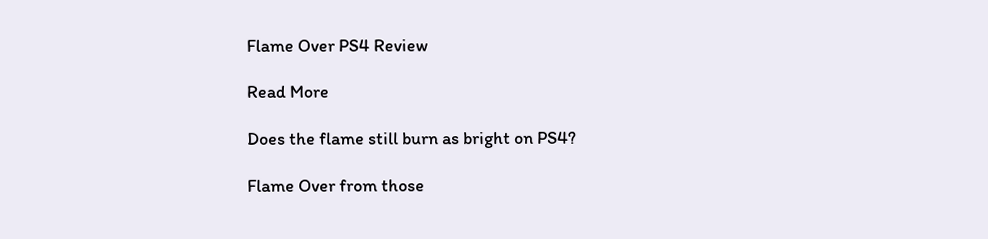Flame Over PS4 Review

Read More

Does the flame still burn as bright on PS4?

Flame Over from those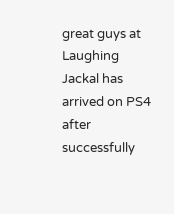great guys at Laughing Jackal has arrived on PS4 after successfully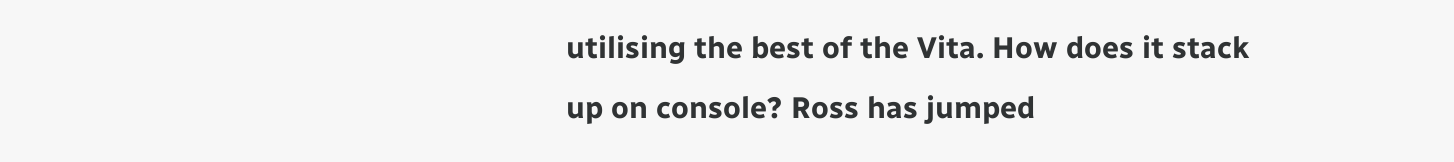utilising the best of the Vita. How does it stack up on console? Ross has jumped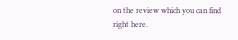on the review which you can find right here.